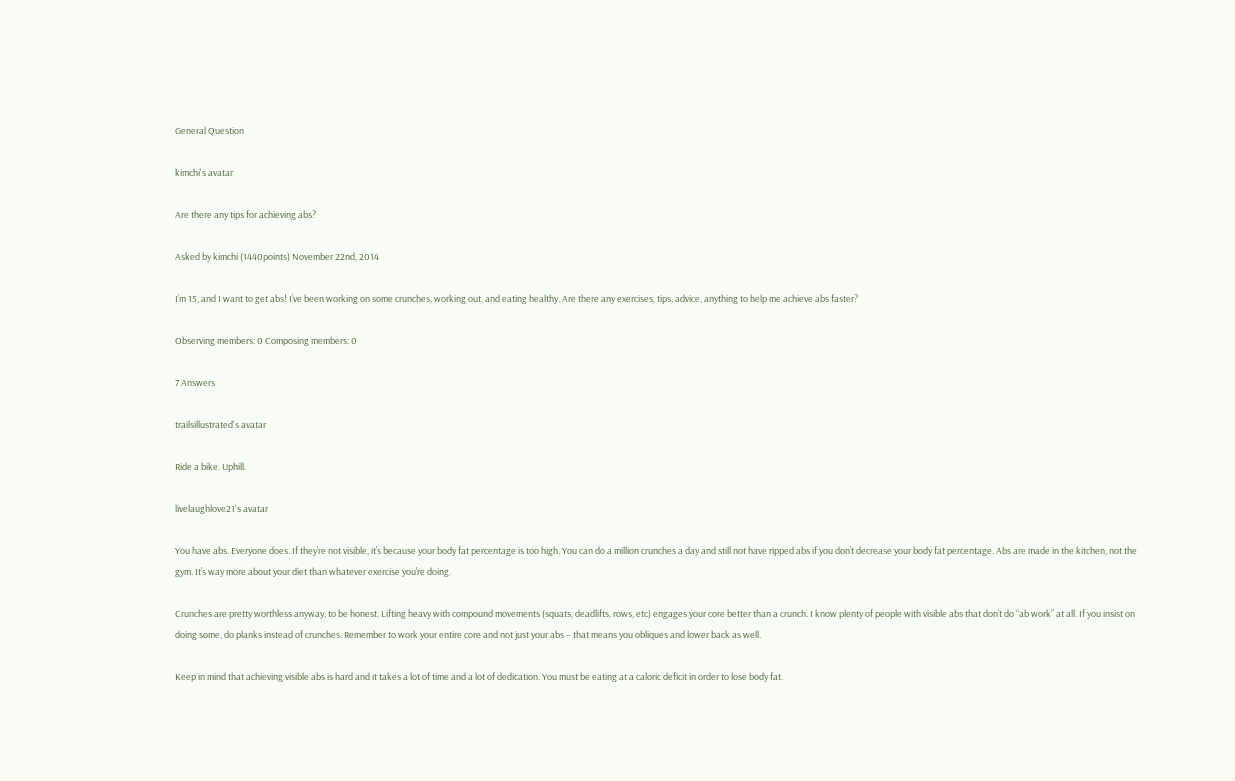General Question

kimchi's avatar

Are there any tips for achieving abs?

Asked by kimchi (1440points) November 22nd, 2014

I’m 15, and I want to get abs! I’ve been working on some crunches, working out, and eating healthy. Are there any exercises, tips, advice, anything to help me achieve abs faster?

Observing members: 0 Composing members: 0

7 Answers

trailsillustrated's avatar

Ride a bike. Uphill.

livelaughlove21's avatar

You have abs. Everyone does. If they’re not visible, it’s because your body fat percentage is too high. You can do a million crunches a day and still not have ripped abs if you don’t decrease your body fat percentage. Abs are made in the kitchen, not the gym. It’s way more about your diet than whatever exercise you’re doing.

Crunches are pretty worthless anyway, to be honest. Lifting heavy with compound movements (squats, deadlifts, rows, etc) engages your core better than a crunch. I know plenty of people with visible abs that don’t do “ab work” at all. If you insist on doing some, do planks instead of crunches. Remember to work your entire core and not just your abs – that means you obliques and lower back as well.

Keep in mind that achieving visible abs is hard and it takes a lot of time and a lot of dedication. You must be eating at a caloric deficit in order to lose body fat.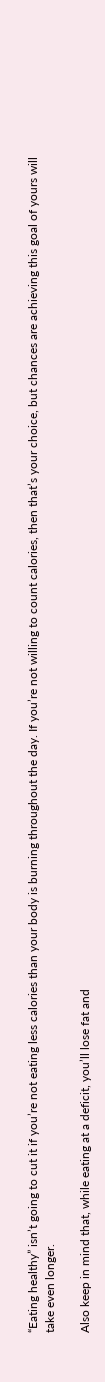“Eating healthy” isn’t going to cut it if you’re not eating less calories than your body is burning throughout the day. If you’re not willing to count calories, then that’s your choice, but chances are achieving this goal of yours will take even longer.

Also keep in mind that, while eating at a deficit, you’ll lose fat and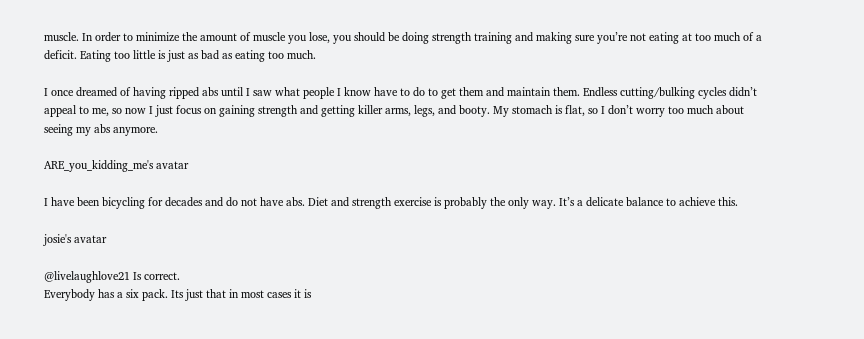muscle. In order to minimize the amount of muscle you lose, you should be doing strength training and making sure you’re not eating at too much of a deficit. Eating too little is just as bad as eating too much.

I once dreamed of having ripped abs until I saw what people I know have to do to get them and maintain them. Endless cutting/bulking cycles didn’t appeal to me, so now I just focus on gaining strength and getting killer arms, legs, and booty. My stomach is flat, so I don’t worry too much about seeing my abs anymore.

ARE_you_kidding_me's avatar

I have been bicycling for decades and do not have abs. Diet and strength exercise is probably the only way. It’s a delicate balance to achieve this.

josie's avatar

@livelaughlove21 Is correct.
Everybody has a six pack. Its just that in most cases it is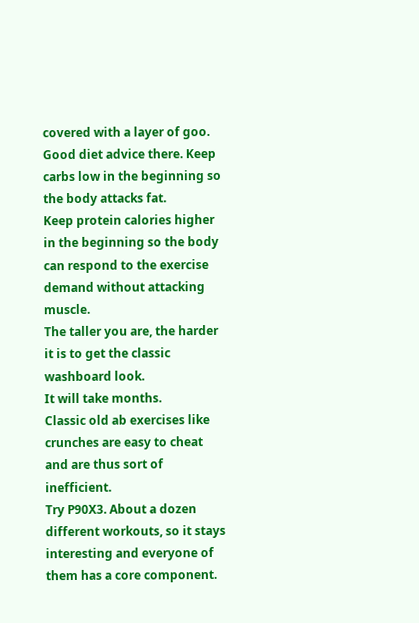covered with a layer of goo.
Good diet advice there. Keep carbs low in the beginning so the body attacks fat.
Keep protein calories higher in the beginning so the body can respond to the exercise demand without attacking muscle.
The taller you are, the harder it is to get the classic washboard look.
It will take months.
Classic old ab exercises like crunches are easy to cheat and are thus sort of inefficient.
Try P90X3. About a dozen different workouts, so it stays interesting and everyone of them has a core component.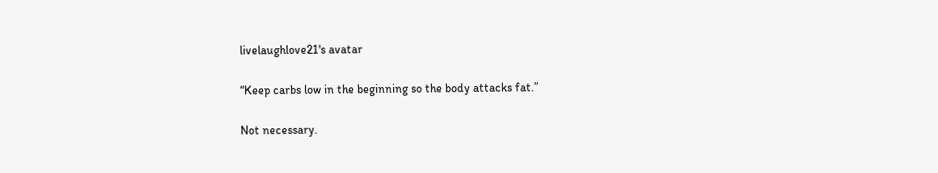livelaughlove21's avatar

“Keep carbs low in the beginning so the body attacks fat.”

Not necessary.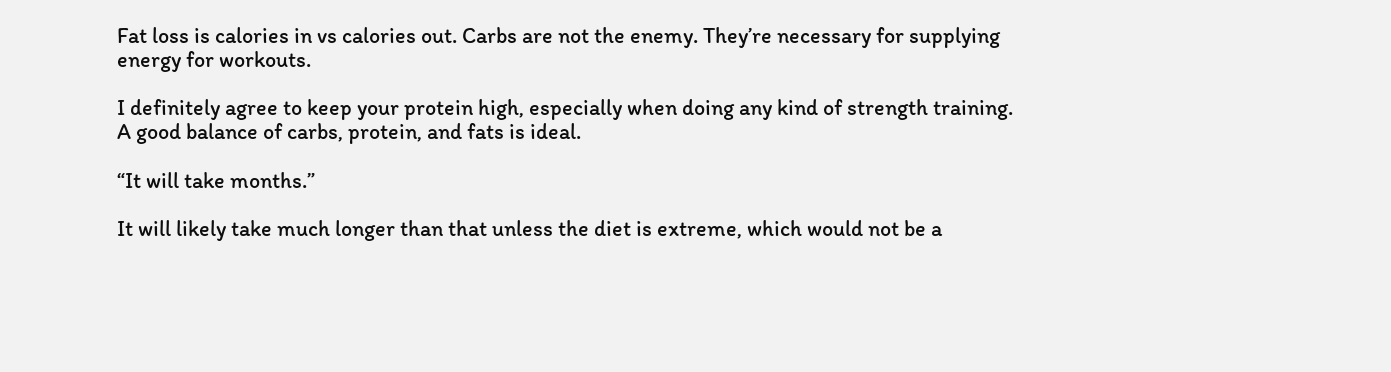Fat loss is calories in vs calories out. Carbs are not the enemy. They’re necessary for supplying energy for workouts.

I definitely agree to keep your protein high, especially when doing any kind of strength training. A good balance of carbs, protein, and fats is ideal.

“It will take months.”

It will likely take much longer than that unless the diet is extreme, which would not be a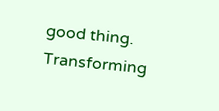good thing. Transforming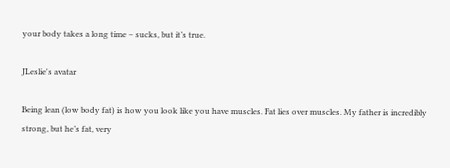your body takes a long time – sucks, but it’s true.

JLeslie's avatar

Being lean (low body fat) is how you look like you have muscles. Fat lies over muscles. My father is incredibly strong, but he’s fat, very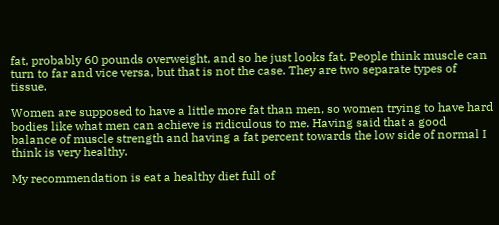fat, probably 60 pounds overweight, and so he just looks fat. People think muscle can turn to far and vice versa, but that is not the case. They are two separate types of tissue.

Women are supposed to have a little more fat than men, so women trying to have hard bodies like what men can achieve is ridiculous to me. Having said that a good balance of muscle strength and having a fat percent towards the low side of normal I think is very healthy.

My recommendation is eat a healthy diet full of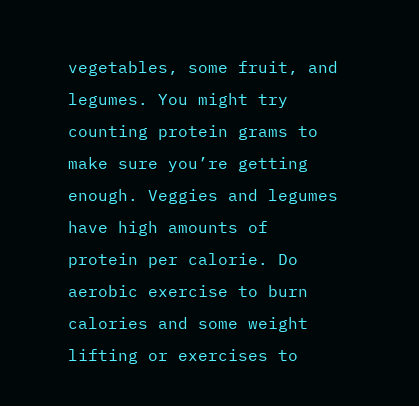vegetables, some fruit, and legumes. You might try counting protein grams to make sure you’re getting enough. Veggies and legumes have high amounts of protein per calorie. Do aerobic exercise to burn calories and some weight lifting or exercises to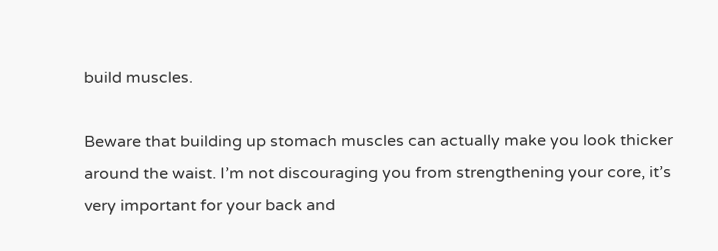build muscles.

Beware that building up stomach muscles can actually make you look thicker around the waist. I’m not discouraging you from strengthening your core, it’s very important for your back and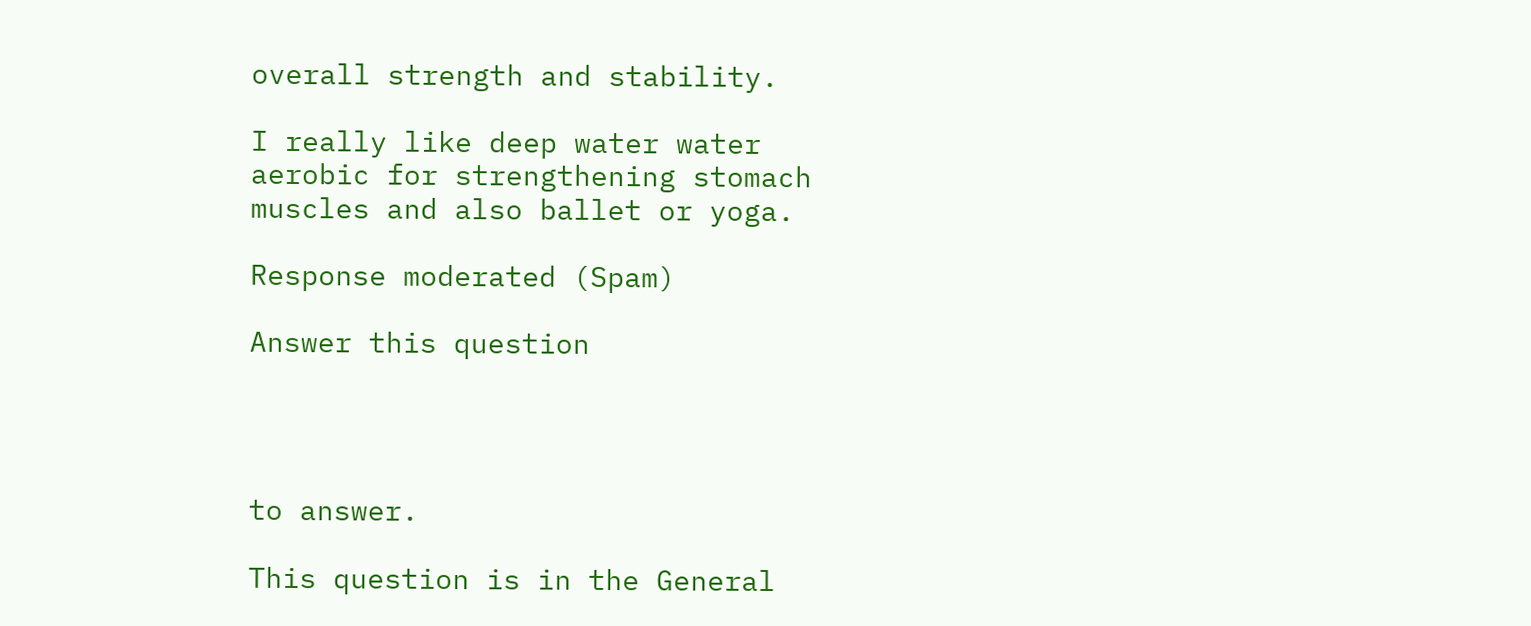overall strength and stability.

I really like deep water water aerobic for strengthening stomach muscles and also ballet or yoga.

Response moderated (Spam)

Answer this question




to answer.

This question is in the General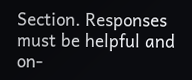Section. Responses must be helpful and on-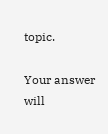topic.

Your answer will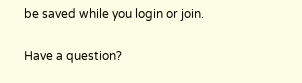be saved while you login or join.

Have a question?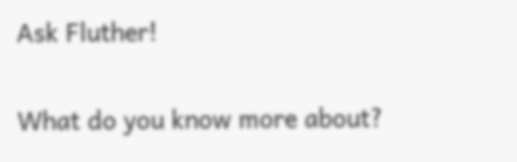Ask Fluther!

What do you know more about?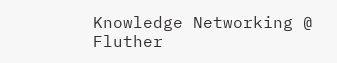Knowledge Networking @ Fluther